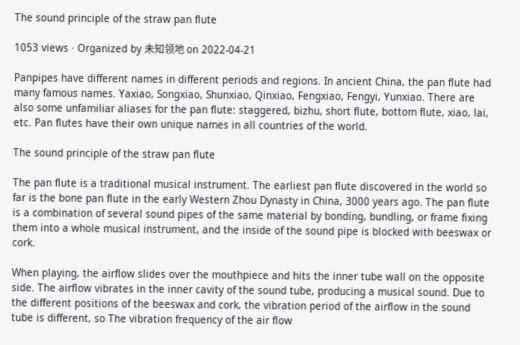The sound principle of the straw pan flute

1053 views · Organized by 未知领地 on 2022-04-21

Panpipes have different names in different periods and regions. In ancient China, the pan flute had many famous names. Yaxiao, Songxiao, Shunxiao, Qinxiao, Fengxiao, Fengyi, Yunxiao. There are also some unfamiliar aliases for the pan flute: staggered, bizhu, short flute, bottom flute, xiao, lai, etc. Pan flutes have their own unique names in all countries of the world.

The sound principle of the straw pan flute

The pan flute is a traditional musical instrument. The earliest pan flute discovered in the world so far is the bone pan flute in the early Western Zhou Dynasty in China, 3000 years ago. The pan flute is a combination of several sound pipes of the same material by bonding, bundling, or frame fixing them into a whole musical instrument, and the inside of the sound pipe is blocked with beeswax or cork.

When playing, the airflow slides over the mouthpiece and hits the inner tube wall on the opposite side. The airflow vibrates in the inner cavity of the sound tube, producing a musical sound. Due to the different positions of the beeswax and cork, the vibration period of the airflow in the sound tube is different, so The vibration frequency of the air flow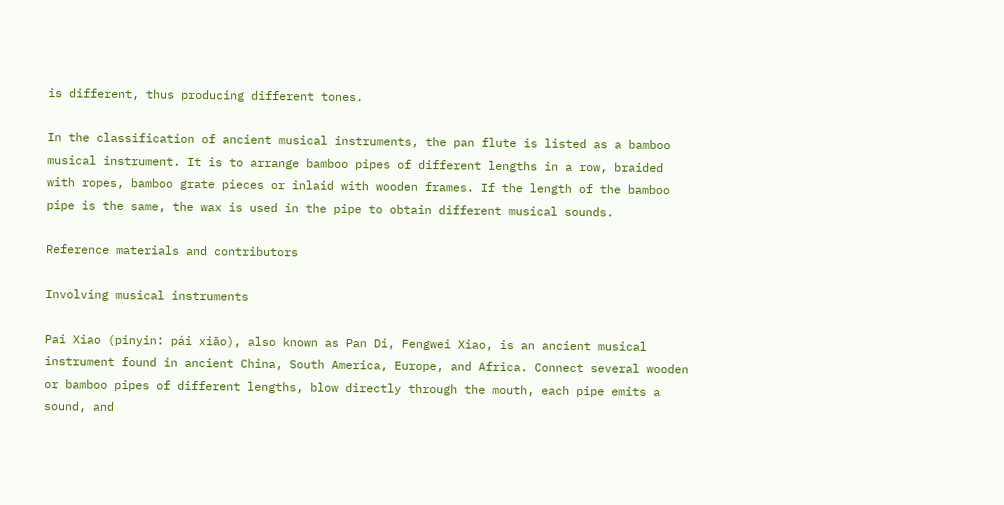is different, thus producing different tones.

In the classification of ancient musical instruments, the pan flute is listed as a bamboo musical instrument. It is to arrange bamboo pipes of different lengths in a row, braided with ropes, bamboo grate pieces or inlaid with wooden frames. If the length of the bamboo pipe is the same, the wax is used in the pipe to obtain different musical sounds.

Reference materials and contributors

Involving musical instruments

Pai Xiao (pinyin: pái xiāo), also known as Pan Di, Fengwei Xiao, is an ancient musical instrument found in ancient China, South America, Europe, and Africa. Connect several wooden or bamboo pipes of different lengths, blow directly through the mouth, each pipe emits a sound, and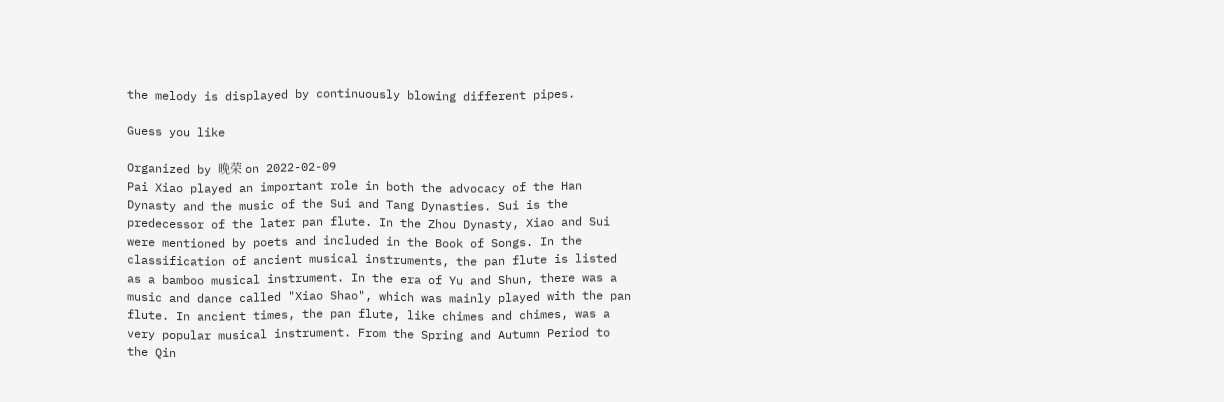the melody is displayed by continuously blowing different pipes.

Guess you like

Organized by 晚荣 on 2022-02-09
Pai Xiao played an important role in both the advocacy of the Han Dynasty and the music of the Sui and Tang Dynasties. Sui is the predecessor of the later pan flute. In the Zhou Dynasty, Xiao and Sui were mentioned by poets and included in the Book of Songs. In the classification of ancient musical instruments, the pan flute is listed as a bamboo musical instrument. In the era of Yu and Shun, there was a music and dance called "Xiao Shao", which was mainly played with the pan flute. In ancient times, the pan flute, like chimes and chimes, was a very popular musical instrument. From the Spring and Autumn Period to the Qin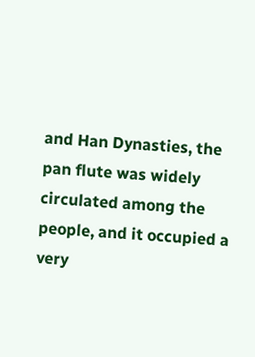and Han Dynasties, the pan flute was widely circulated among the people, and it occupied a very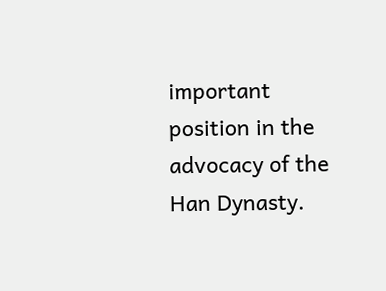important position in the advocacy of the Han Dynasty.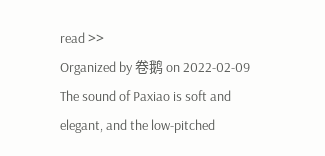read >>
Organized by 卷鹅 on 2022-02-09
The sound of Paxiao is soft and elegant, and the low-pitched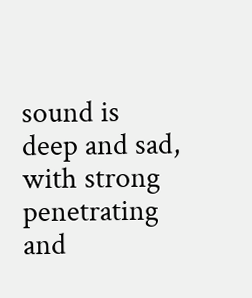sound is deep and sad, with strong penetrating and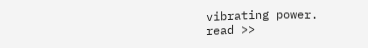vibrating power.
read >>